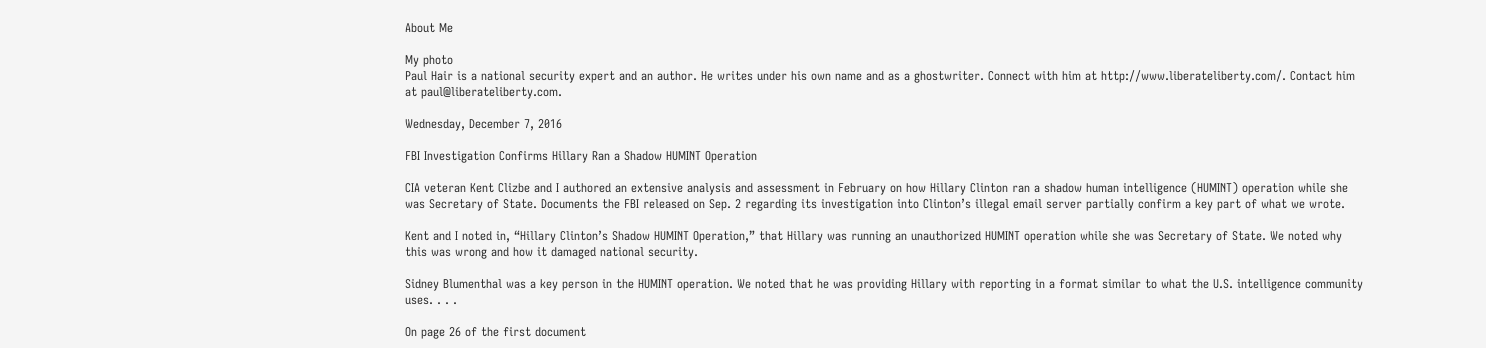About Me

My photo
Paul Hair is a national security expert and an author. He writes under his own name and as a ghostwriter. Connect with him at http://www.liberateliberty.com/. Contact him at paul@liberateliberty.com.

Wednesday, December 7, 2016

FBI Investigation Confirms Hillary Ran a Shadow HUMINT Operation

CIA veteran Kent Clizbe and I authored an extensive analysis and assessment in February on how Hillary Clinton ran a shadow human intelligence (HUMINT) operation while she was Secretary of State. Documents the FBI released on Sep. 2 regarding its investigation into Clinton’s illegal email server partially confirm a key part of what we wrote.

Kent and I noted in, “Hillary Clinton’s Shadow HUMINT Operation,” that Hillary was running an unauthorized HUMINT operation while she was Secretary of State. We noted why this was wrong and how it damaged national security.

Sidney Blumenthal was a key person in the HUMINT operation. We noted that he was providing Hillary with reporting in a format similar to what the U.S. intelligence community uses. . . .

On page 26 of the first document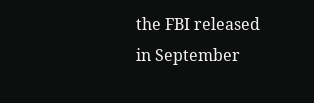the FBI released in September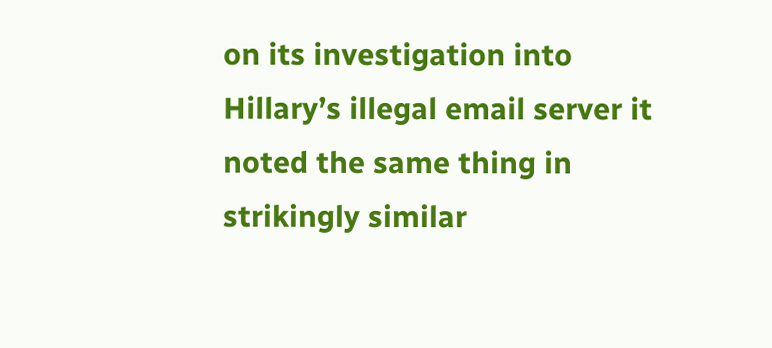on its investigation into Hillary’s illegal email server it noted the same thing in strikingly similar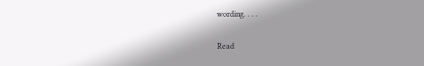wording. . . .

Read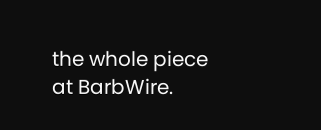the whole piece at BarbWire.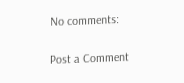No comments:

Post a Comment